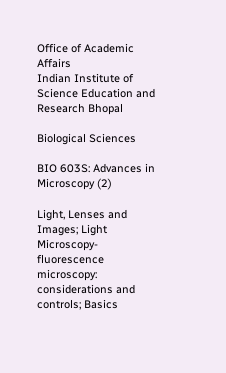Office of Academic Affairs
Indian Institute of Science Education and Research Bhopal

Biological Sciences

BIO 603S: Advances in Microscopy (2)

Light, Lenses and Images; Light Microscopy- fluorescence microscopy: considerations and controls; Basics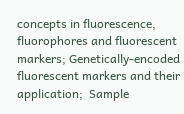concepts in fluorescence, fluorophores and fluorescent markers; Genetically-encoded fluorescent markers and their application;  Sample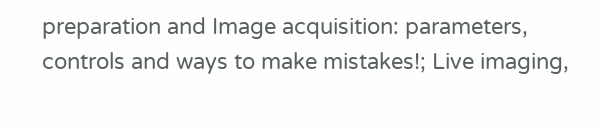preparation and Image acquisition: parameters, controls and ways to make mistakes!; Live imaging,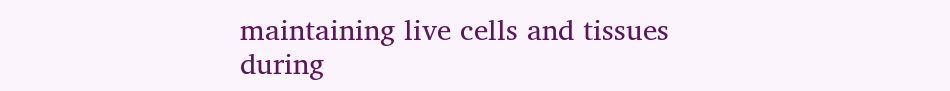maintaining live cells and tissues during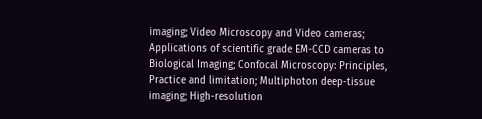imaging; Video Microscopy and Video cameras; Applications of scientific grade EM-CCD cameras to Biological Imaging; Confocal Microscopy: Principles, Practice and limitation; Multiphoton deep-tissue imaging; High-resolution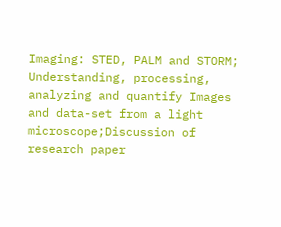Imaging: STED, PALM and STORM; Understanding, processing, analyzing and quantify Images  and data-set from a light microscope;Discussion of research paper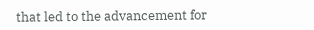that led to the advancement for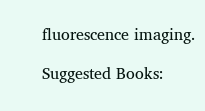fluorescence imaging.

Suggested Books: